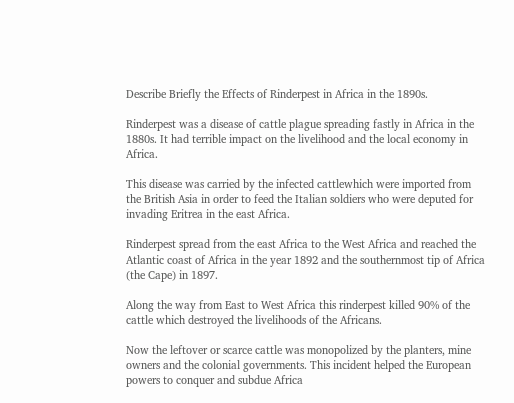Describe Briefly the Effects of Rinderpest in Africa in the 1890s.

Rinderpest was a disease of cattle plague spreading fastly in Africa in the 1880s. It had terrible impact on the livelihood and the local economy in Africa.

This disease was carried by the infected cattlewhich were imported from the British Asia in order to feed the Italian soldiers who were deputed for invading Eritrea in the east Africa.

Rinderpest spread from the east Africa to the West Africa and reached the Atlantic coast of Africa in the year 1892 and the southernmost tip of Africa (the Cape) in 1897.

Along the way from East to West Africa this rinderpest killed 90% of the cattle which destroyed the livelihoods of the Africans.

Now the leftover or scarce cattle was monopolized by the planters, mine owners and the colonial governments. This incident helped the European powers to conquer and subdue Africa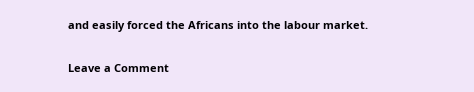and easily forced the Africans into the labour market.

Leave a Comment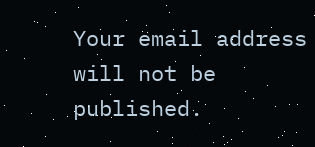Your email address will not be published.